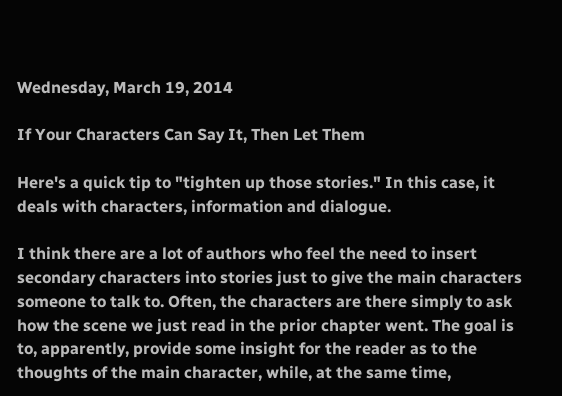Wednesday, March 19, 2014

If Your Characters Can Say It, Then Let Them

Here's a quick tip to "tighten up those stories." In this case, it deals with characters, information and dialogue.

I think there are a lot of authors who feel the need to insert secondary characters into stories just to give the main characters someone to talk to. Often, the characters are there simply to ask how the scene we just read in the prior chapter went. The goal is to, apparently, provide some insight for the reader as to the thoughts of the main character, while, at the same time,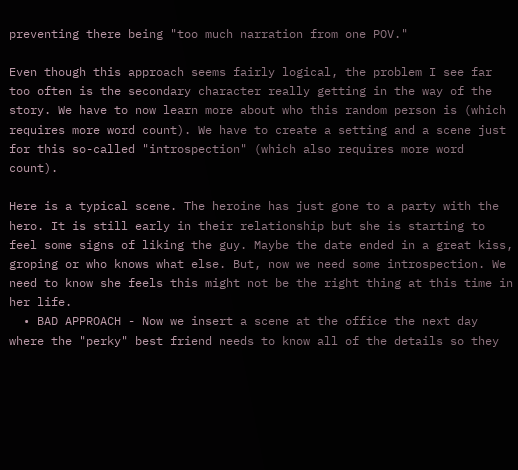preventing there being "too much narration from one POV."

Even though this approach seems fairly logical, the problem I see far too often is the secondary character really getting in the way of the story. We have to now learn more about who this random person is (which requires more word count). We have to create a setting and a scene just for this so-called "introspection" (which also requires more word count).

Here is a typical scene. The heroine has just gone to a party with the hero. It is still early in their relationship but she is starting to feel some signs of liking the guy. Maybe the date ended in a great kiss, groping or who knows what else. But, now we need some introspection. We need to know she feels this might not be the right thing at this time in her life.
  • BAD APPROACH - Now we insert a scene at the office the next day where the "perky" best friend needs to know all of the details so they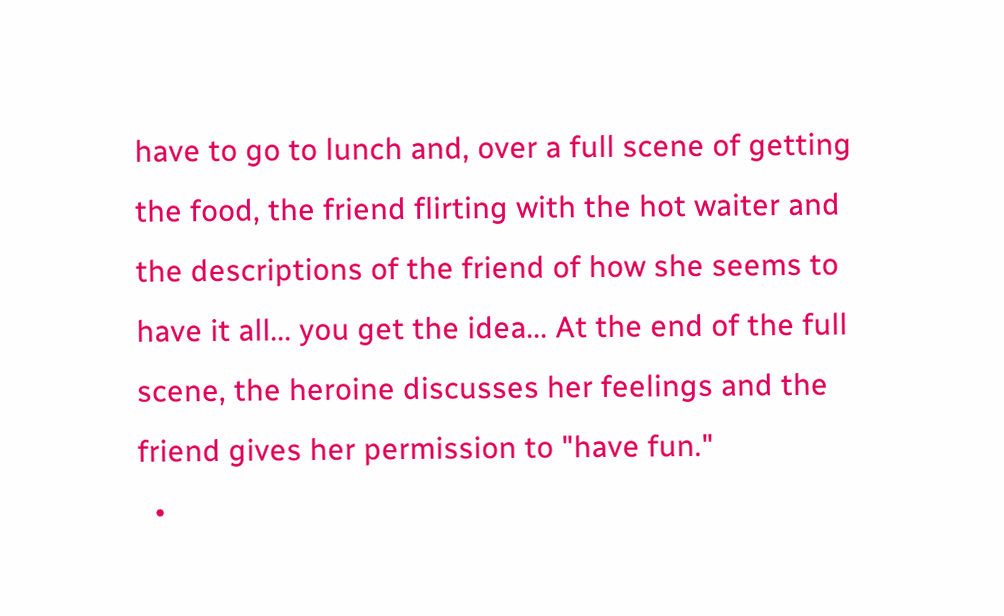have to go to lunch and, over a full scene of getting the food, the friend flirting with the hot waiter and the descriptions of the friend of how she seems to have it all... you get the idea... At the end of the full scene, the heroine discusses her feelings and the friend gives her permission to "have fun."
  •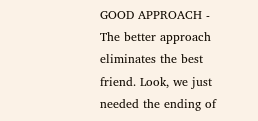GOOD APPROACH - The better approach eliminates the best friend. Look, we just needed the ending of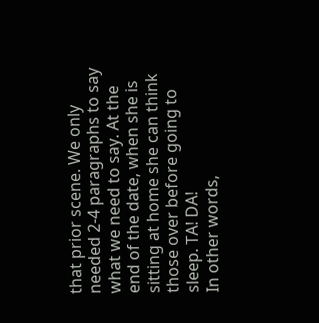that prior scene. We only needed 2-4 paragraphs to say what we need to say. At the end of the date, when she is sitting at home she can think those over before going to sleep. TA! DA!
In other words,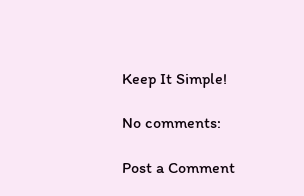Keep It Simple!

No comments:

Post a Comment